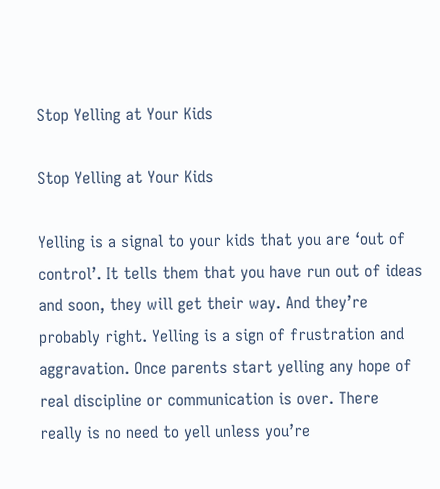Stop Yelling at Your Kids

Stop Yelling at Your Kids

Yelling is a signal to your kids that you are ‘out of control’. It tells them that you have run out of ideas and soon, they will get their way. And they’re probably right. Yelling is a sign of frustration and aggravation. Once parents start yelling any hope of real discipline or communication is over. There really is no need to yell unless you’re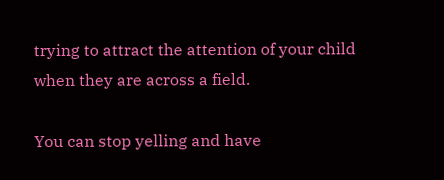trying to attract the attention of your child when they are across a field.

You can stop yelling and have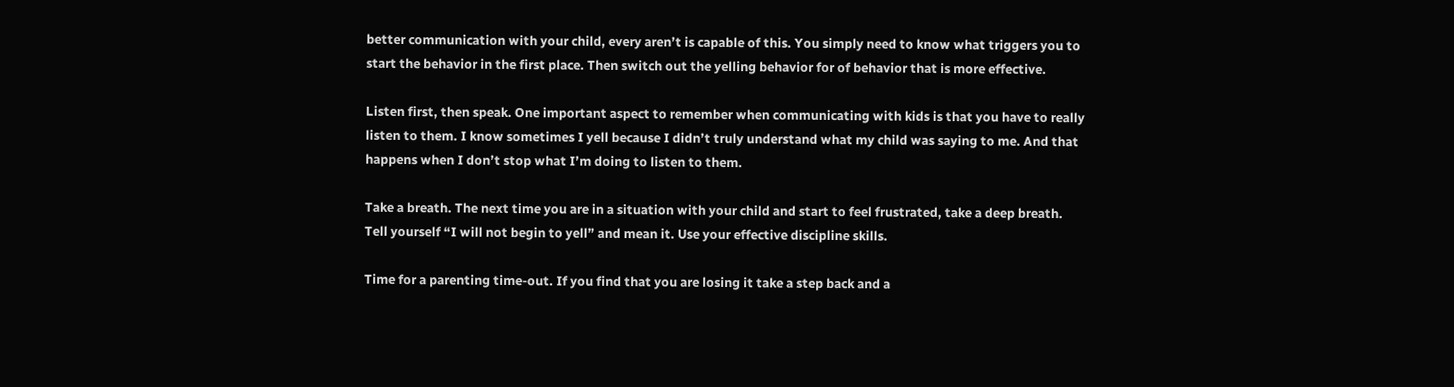better communication with your child, every aren’t is capable of this. You simply need to know what triggers you to start the behavior in the first place. Then switch out the yelling behavior for of behavior that is more effective.

Listen first, then speak. One important aspect to remember when communicating with kids is that you have to really listen to them. I know sometimes I yell because I didn’t truly understand what my child was saying to me. And that happens when I don’t stop what I’m doing to listen to them.

Take a breath. The next time you are in a situation with your child and start to feel frustrated, take a deep breath. Tell yourself “I will not begin to yell” and mean it. Use your effective discipline skills.

Time for a parenting time-out. If you find that you are losing it take a step back and a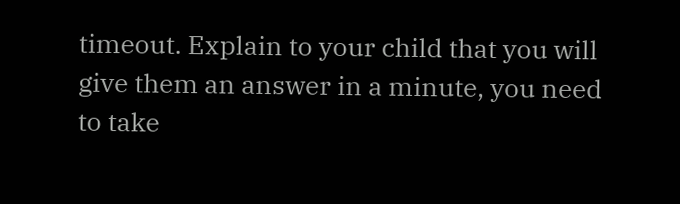timeout. Explain to your child that you will give them an answer in a minute, you need to take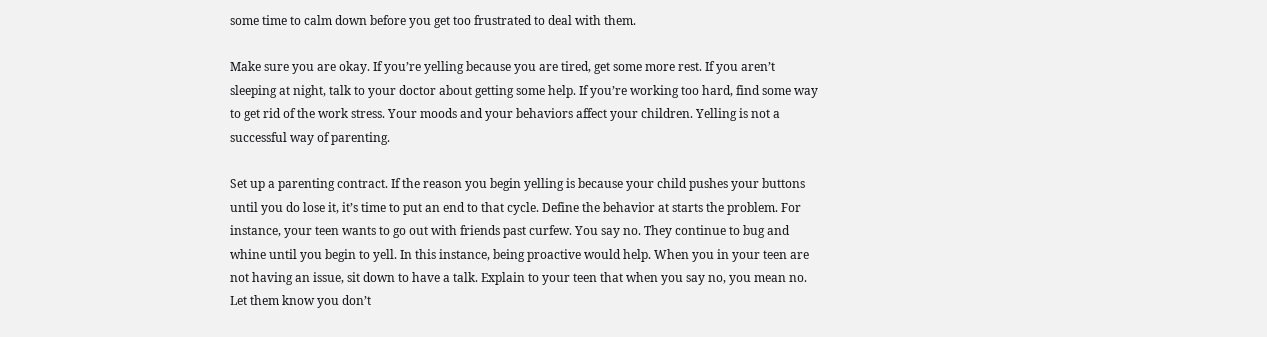some time to calm down before you get too frustrated to deal with them.

Make sure you are okay. If you’re yelling because you are tired, get some more rest. If you aren’t sleeping at night, talk to your doctor about getting some help. If you’re working too hard, find some way to get rid of the work stress. Your moods and your behaviors affect your children. Yelling is not a successful way of parenting.

Set up a parenting contract. If the reason you begin yelling is because your child pushes your buttons until you do lose it, it’s time to put an end to that cycle. Define the behavior at starts the problem. For instance, your teen wants to go out with friends past curfew. You say no. They continue to bug and whine until you begin to yell. In this instance, being proactive would help. When you in your teen are not having an issue, sit down to have a talk. Explain to your teen that when you say no, you mean no. Let them know you don’t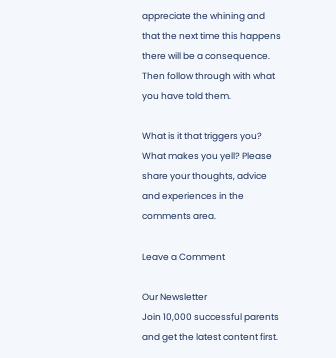appreciate the whining and that the next time this happens there will be a consequence. Then follow through with what you have told them.

What is it that triggers you? What makes you yell? Please share your thoughts, advice and experiences in the comments area.

Leave a Comment

Our Newsletter
Join 10,000 successful parents and get the latest content first.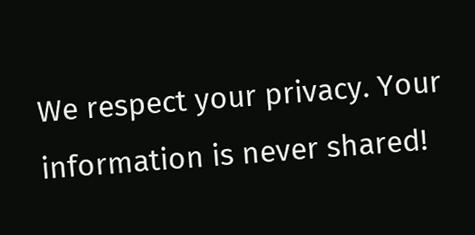We respect your privacy. Your information is never shared!